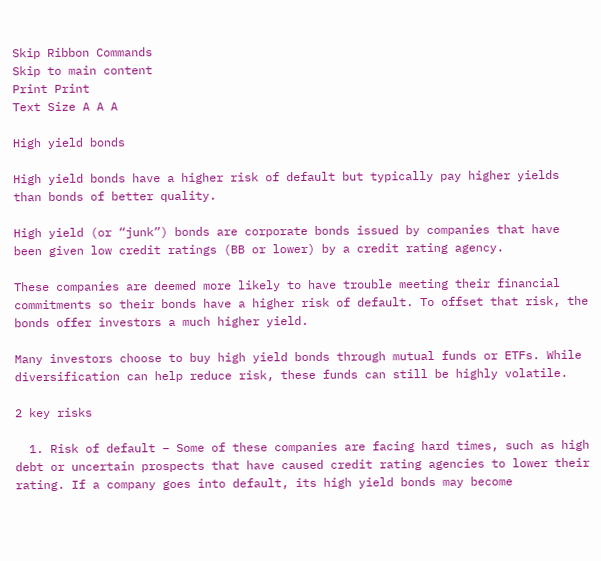Skip Ribbon Commands
Skip to main content
Print Print
Text Size A A A

High yield bonds

High yield bonds have a higher risk of default but typically pay higher yields than bonds of better quality.

High yield (or “junk”) bonds are corporate bonds issued by companies that have been given low credit ratings (BB or lower) by a credit rating agency.

These companies are deemed more likely to have trouble meeting their financial commitments so their bonds have a higher risk of default. To offset that risk, the bonds offer investors a much higher yield.

Many investors choose to buy high yield bonds through mutual funds or ETFs. While diversification can help reduce risk, these funds can still be highly volatile.

2 key risks

  1. Risk of default – Some of these companies are facing hard times, such as high debt or uncertain prospects that have caused credit rating agencies to lower their rating. If a company goes into default, its high yield bonds may become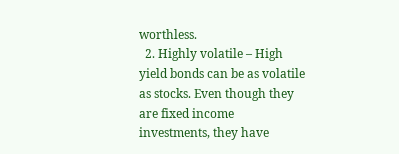worthless.
  2. Highly volatile – High yield bonds can be as volatile as stocks. Even though they are fixed income investments, they have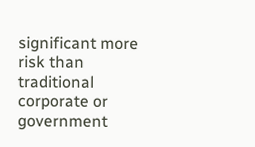significant more risk than traditional corporate or government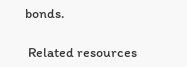bonds.

 Related resources